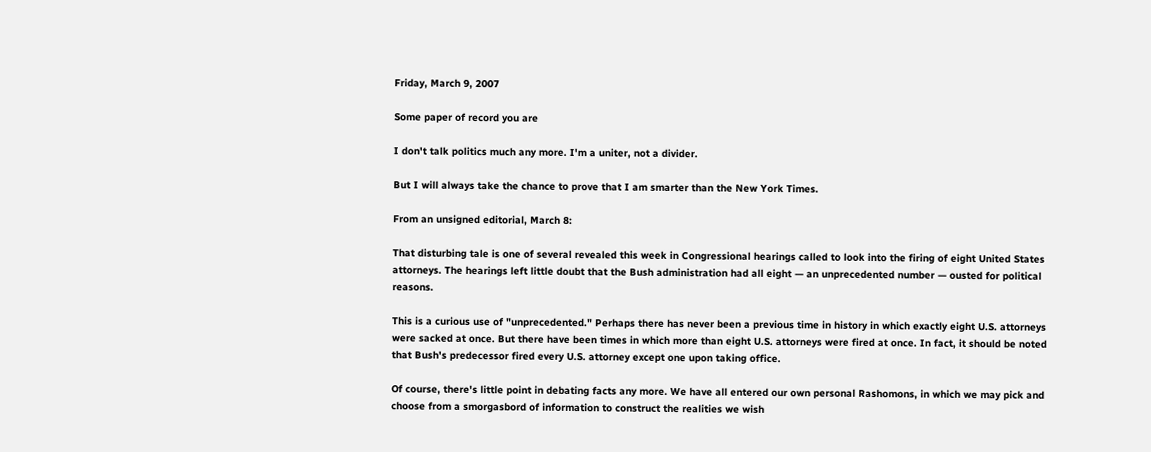Friday, March 9, 2007

Some paper of record you are

I don't talk politics much any more. I'm a uniter, not a divider.

But I will always take the chance to prove that I am smarter than the New York Times.

From an unsigned editorial, March 8:

That disturbing tale is one of several revealed this week in Congressional hearings called to look into the firing of eight United States attorneys. The hearings left little doubt that the Bush administration had all eight — an unprecedented number — ousted for political reasons.

This is a curious use of "unprecedented." Perhaps there has never been a previous time in history in which exactly eight U.S. attorneys were sacked at once. But there have been times in which more than eight U.S. attorneys were fired at once. In fact, it should be noted that Bush's predecessor fired every U.S. attorney except one upon taking office.

Of course, there's little point in debating facts any more. We have all entered our own personal Rashomons, in which we may pick and choose from a smorgasbord of information to construct the realities we wish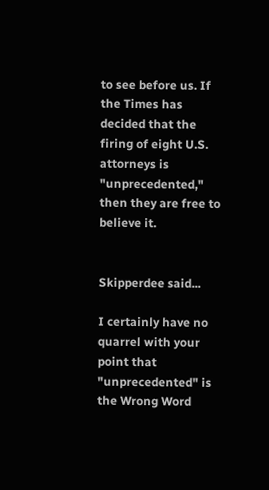to see before us. If the Times has decided that the firing of eight U.S. attorneys is "unprecedented," then they are free to believe it.


Skipperdee said...

I certainly have no quarrel with your point that "unprecedented" is the Wrong Word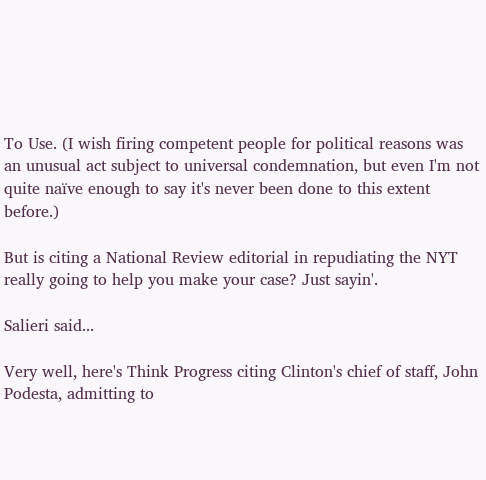To Use. (I wish firing competent people for political reasons was an unusual act subject to universal condemnation, but even I'm not quite naïve enough to say it's never been done to this extent before.)

But is citing a National Review editorial in repudiating the NYT really going to help you make your case? Just sayin'.

Salieri said...

Very well, here's Think Progress citing Clinton's chief of staff, John Podesta, admitting to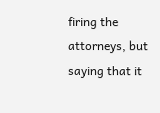firing the attorneys, but saying that it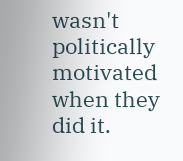wasn't politically motivated when they did it.